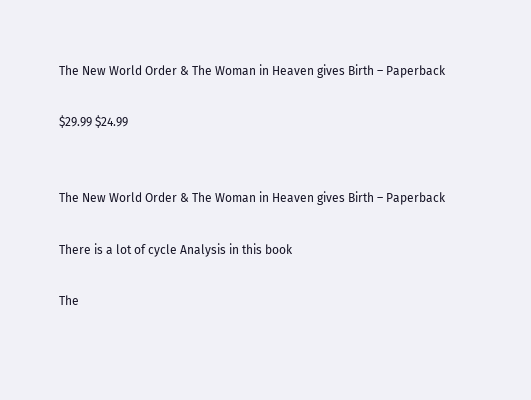The New World Order & The Woman in Heaven gives Birth – Paperback

$29.99 $24.99


The New World Order & The Woman in Heaven gives Birth – Paperback

There is a lot of cycle Analysis in this book

The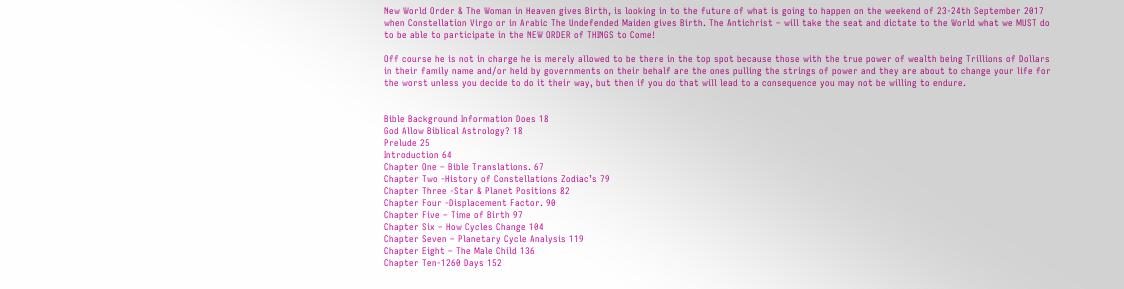New World Order & The Woman in Heaven gives Birth, is looking in to the future of what is going to happen on the weekend of 23-24th September 2017 when Constellation Virgo or in Arabic The Undefended Maiden gives Birth. The Antichrist – will take the seat and dictate to the World what we MUST do to be able to participate in the NEW ORDER of THINGS to Come!

Off course he is not in charge he is merely allowed to be there in the top spot because those with the true power of wealth being Trillions of Dollars in their family name and/or held by governments on their behalf are the ones pulling the strings of power and they are about to change your life for the worst unless you decide to do it their way, but then if you do that will lead to a consequence you may not be willing to endure.


Bible Background Information Does 18
God Allow Biblical Astrology? 18
Prelude 25
Introduction 64
Chapter One – Bible Translations. 67
Chapter Two -History of Constellations Zodiac’s 79
Chapter Three -Star & Planet Positions 82
Chapter Four -Displacement Factor. 90
Chapter Five – Time of Birth 97
Chapter Six – How Cycles Change 104
Chapter Seven – Planetary Cycle Analysis 119
Chapter Eight – The Male Child 136
Chapter Ten-1260 Days 152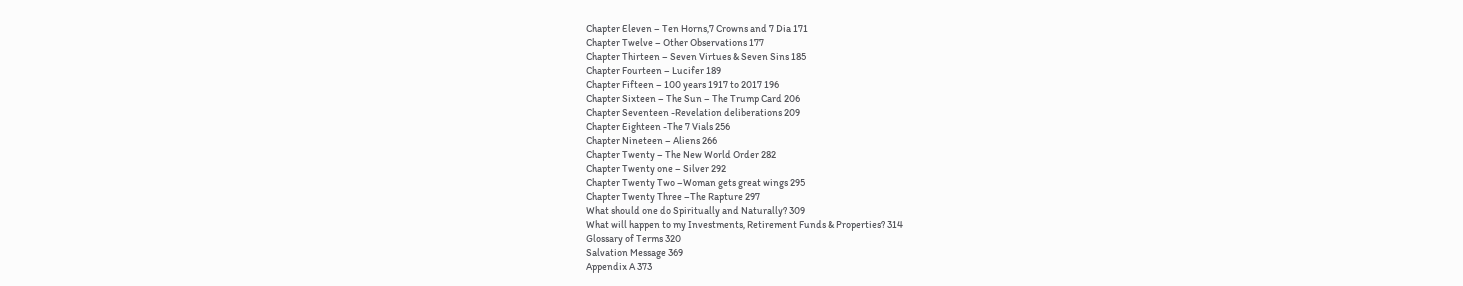Chapter Eleven – Ten Horns,7 Crowns and 7 Dia 171
Chapter Twelve – Other Observations 177
Chapter Thirteen – Seven Virtues & Seven Sins 185
Chapter Fourteen – Lucifer 189
Chapter Fifteen – 100 years 1917 to 2017 196
Chapter Sixteen – The Sun – The Trump Card 206
Chapter Seventeen -Revelation deliberations 209
Chapter Eighteen -The 7 Vials 256
Chapter Nineteen – Aliens 266
Chapter Twenty – The New World Order 282
Chapter Twenty one – Silver 292
Chapter Twenty Two –Woman gets great wings 295
Chapter Twenty Three –The Rapture 297
What should one do Spiritually and Naturally? 309
What will happen to my Investments, Retirement Funds & Properties? 314
Glossary of Terms 320
Salvation Message 369
Appendix A 373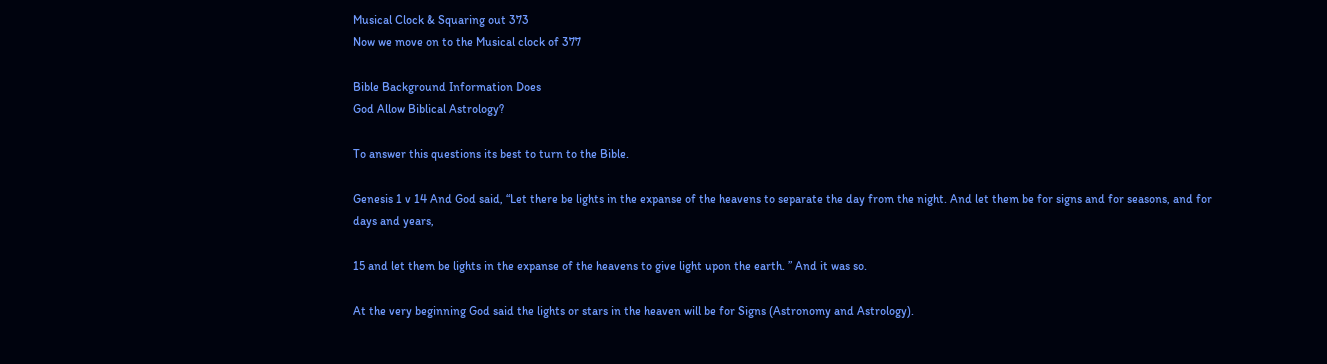Musical Clock & Squaring out 373
Now we move on to the Musical clock of 377

Bible Background Information Does
God Allow Biblical Astrology?

To answer this questions its best to turn to the Bible.

Genesis 1 v 14 And God said, “Let there be lights in the expanse of the heavens to separate the day from the night. And let them be for signs and for seasons, and for days and years,

15 and let them be lights in the expanse of the heavens to give light upon the earth. ” And it was so.

At the very beginning God said the lights or stars in the heaven will be for Signs (Astronomy and Astrology).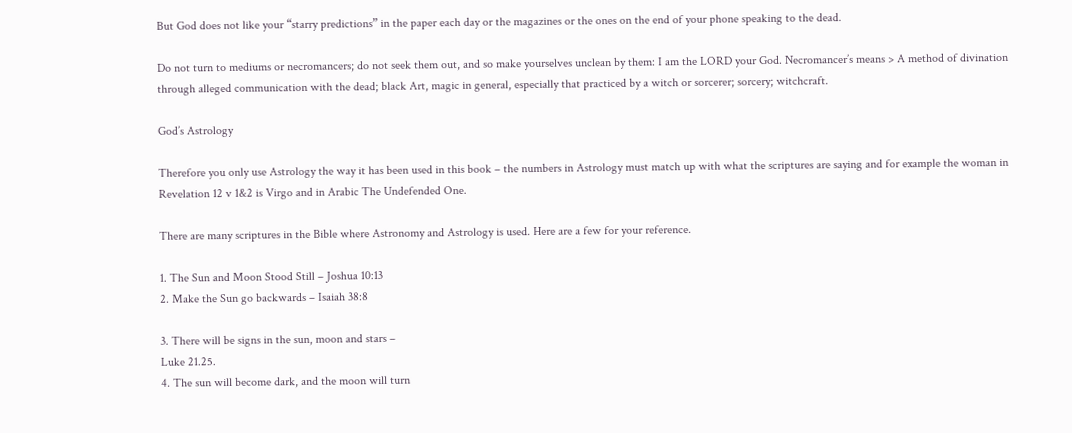But God does not like your “starry predictions” in the paper each day or the magazines or the ones on the end of your phone speaking to the dead.

Do not turn to mediums or necromancers; do not seek them out, and so make yourselves unclean by them: I am the LORD your God. Necromancer’s means > A method of divination through alleged communication with the dead; black Art, magic in general, especially that practiced by a witch or sorcerer; sorcery; witchcraft.

God’s Astrology

Therefore you only use Astrology the way it has been used in this book – the numbers in Astrology must match up with what the scriptures are saying and for example the woman in Revelation 12 v 1&2 is Virgo and in Arabic The Undefended One.

There are many scriptures in the Bible where Astronomy and Astrology is used. Here are a few for your reference.

1. The Sun and Moon Stood Still – Joshua 10:13
2. Make the Sun go backwards – Isaiah 38:8

3. There will be signs in the sun, moon and stars –
Luke 21.25.
4. The sun will become dark, and the moon will turn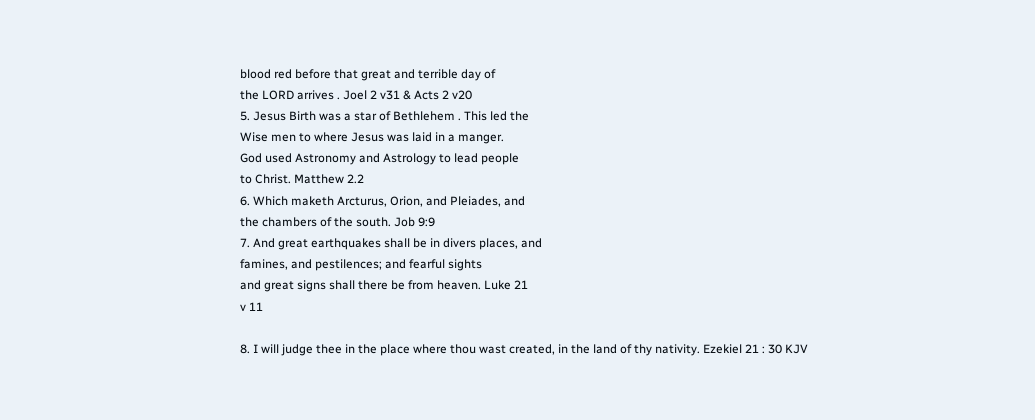blood red before that great and terrible day of
the LORD arrives . Joel 2 v31 & Acts 2 v20
5. Jesus Birth was a star of Bethlehem . This led the
Wise men to where Jesus was laid in a manger.
God used Astronomy and Astrology to lead people
to Christ. Matthew 2.2
6. Which maketh Arcturus, Orion, and Pleiades, and
the chambers of the south. Job 9:9
7. And great earthquakes shall be in divers places, and
famines, and pestilences; and fearful sights
and great signs shall there be from heaven. Luke 21
v 11

8. I will judge thee in the place where thou wast created, in the land of thy nativity. Ezekiel 21 : 30 KJV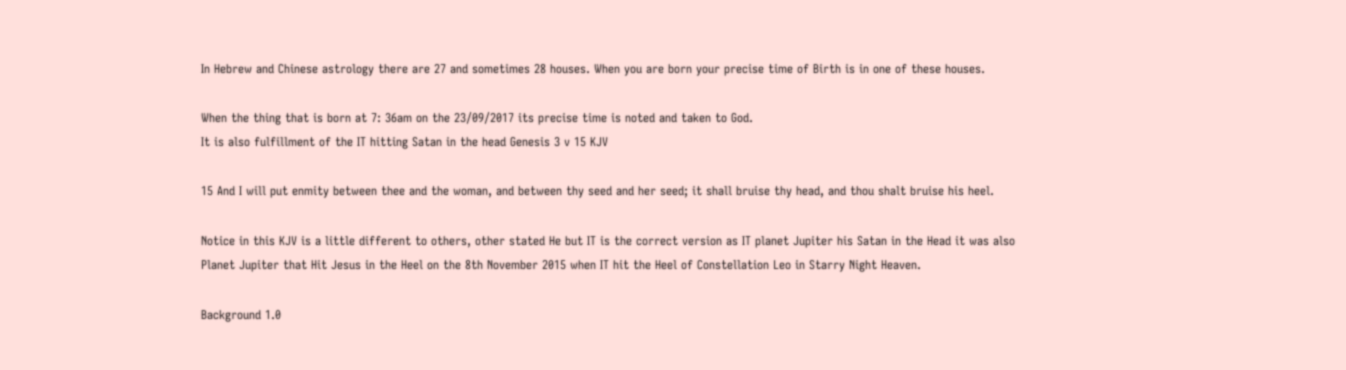In Hebrew and Chinese astrology there are 27 and sometimes 28 houses. When you are born your precise time of Birth is in one of these houses.

When the thing that is born at 7: 36am on the 23/09/2017 its precise time is noted and taken to God.
It is also fulfillment of the IT hitting Satan in the head Genesis 3 v 15 KJV

15 And I will put enmity between thee and the woman, and between thy seed and her seed; it shall bruise thy head, and thou shalt bruise his heel.

Notice in this KJV is a little different to others, other stated He but IT is the correct version as IT planet Jupiter his Satan in the Head it was also Planet Jupiter that Hit Jesus in the Heel on the 8th November 2015 when IT hit the Heel of Constellation Leo in Starry Night Heaven.

Background 1.0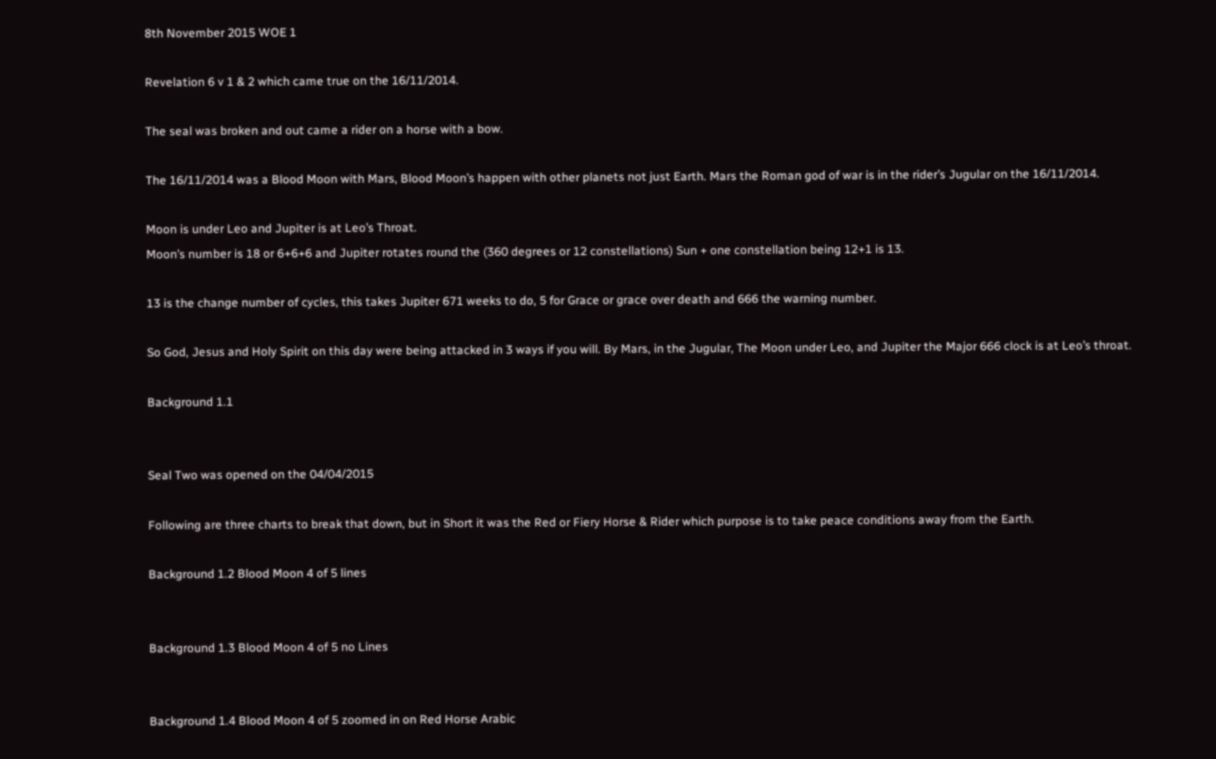8th November 2015 WOE 1

Revelation 6 v 1 & 2 which came true on the 16/11/2014.

The seal was broken and out came a rider on a horse with a bow.

The 16/11/2014 was a Blood Moon with Mars, Blood Moon’s happen with other planets not just Earth. Mars the Roman god of war is in the rider’s Jugular on the 16/11/2014.

Moon is under Leo and Jupiter is at Leo’s Throat.
Moon’s number is 18 or 6+6+6 and Jupiter rotates round the (360 degrees or 12 constellations) Sun + one constellation being 12+1 is 13.

13 is the change number of cycles, this takes Jupiter 671 weeks to do, 5 for Grace or grace over death and 666 the warning number.

So God, Jesus and Holy Spirit on this day were being attacked in 3 ways if you will. By Mars, in the Jugular, The Moon under Leo, and Jupiter the Major 666 clock is at Leo’s throat.

Background 1.1


Seal Two was opened on the 04/04/2015

Following are three charts to break that down, but in Short it was the Red or Fiery Horse & Rider which purpose is to take peace conditions away from the Earth.

Background 1.2 Blood Moon 4 of 5 lines


Background 1.3 Blood Moon 4 of 5 no Lines


Background 1.4 Blood Moon 4 of 5 zoomed in on Red Horse Arabic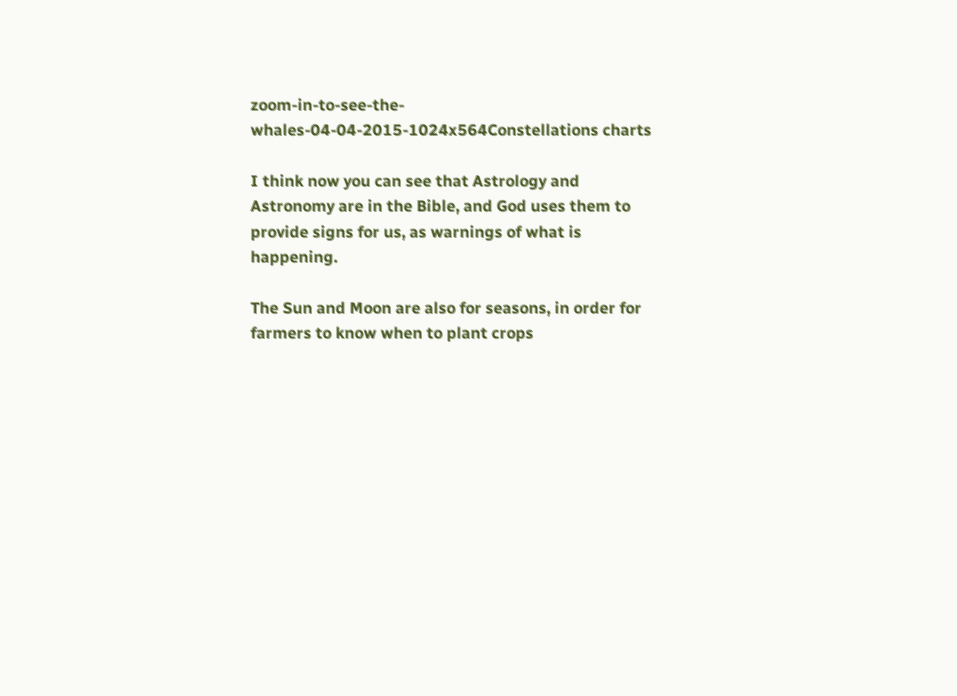zoom-in-to-see-the-whales-04-04-2015-1024x564Constellations charts

I think now you can see that Astrology and Astronomy are in the Bible, and God uses them to provide signs for us, as warnings of what is happening.

The Sun and Moon are also for seasons, in order for farmers to know when to plant crops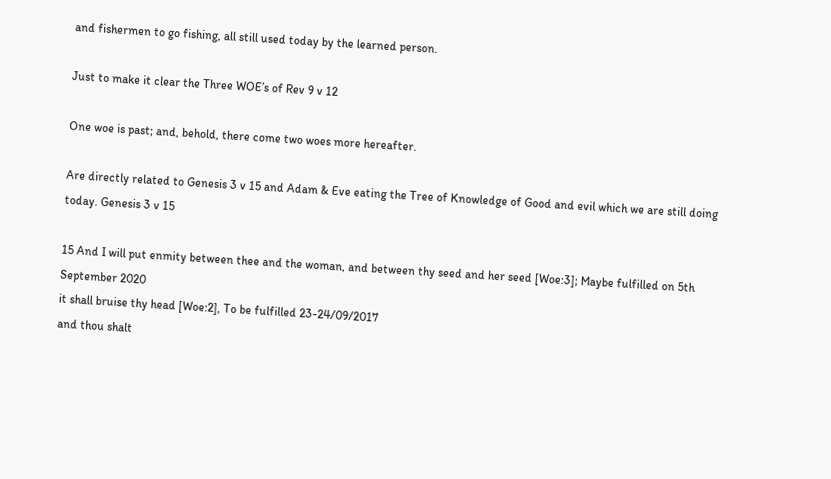and fishermen to go fishing, all still used today by the learned person.

Just to make it clear the Three WOE’s of Rev 9 v 12

One woe is past; and, behold, there come two woes more hereafter.

Are directly related to Genesis 3 v 15 and Adam & Eve eating the Tree of Knowledge of Good and evil which we are still doing today. Genesis 3 v 15

15 And I will put enmity between thee and the woman, and between thy seed and her seed [Woe:3]; Maybe fulfilled on 5th September 2020
it shall bruise thy head [Woe:2], To be fulfilled 23-24/09/2017
and thou shalt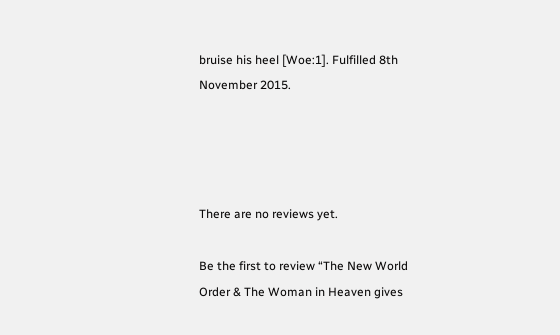bruise his heel [Woe:1]. Fulfilled 8th November 2015.




There are no reviews yet.

Be the first to review “The New World Order & The Woman in Heaven gives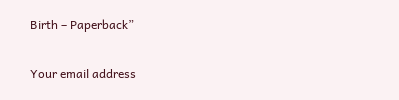Birth – Paperback”

Your email address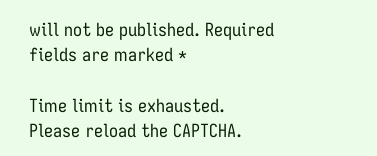will not be published. Required fields are marked *

Time limit is exhausted. Please reload the CAPTCHA.